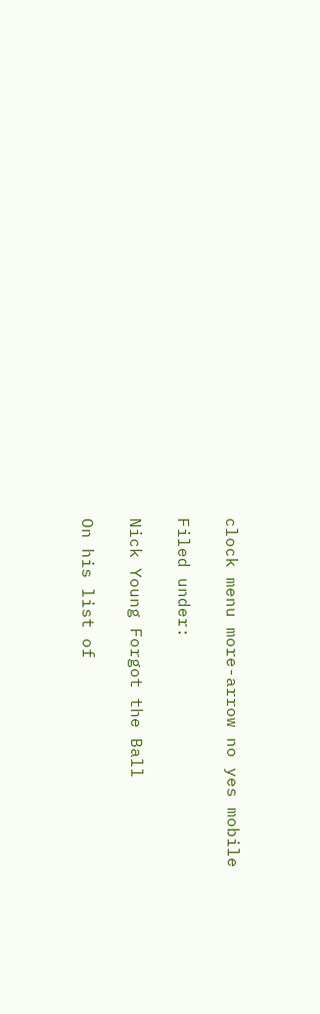clock menu more-arrow no yes mobile

Filed under:

Nick Young Forgot the Ball

On his list of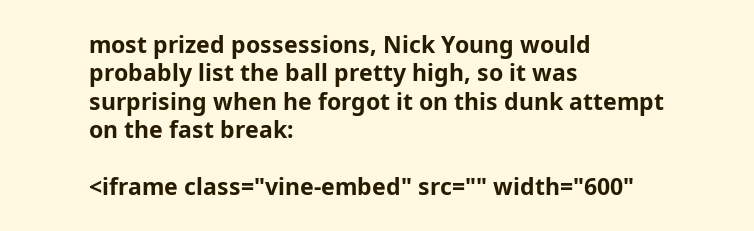most prized possessions, Nick Young would probably list the ball pretty high, so it was surprising when he forgot it on this dunk attempt on the fast break:

<iframe class="vine-embed" src="" width="600"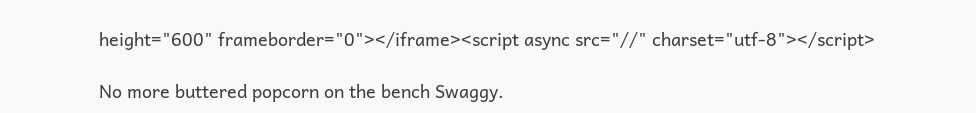height="600" frameborder="0"></iframe><script async src="//" charset="utf-8"></script>

No more buttered popcorn on the bench Swaggy.